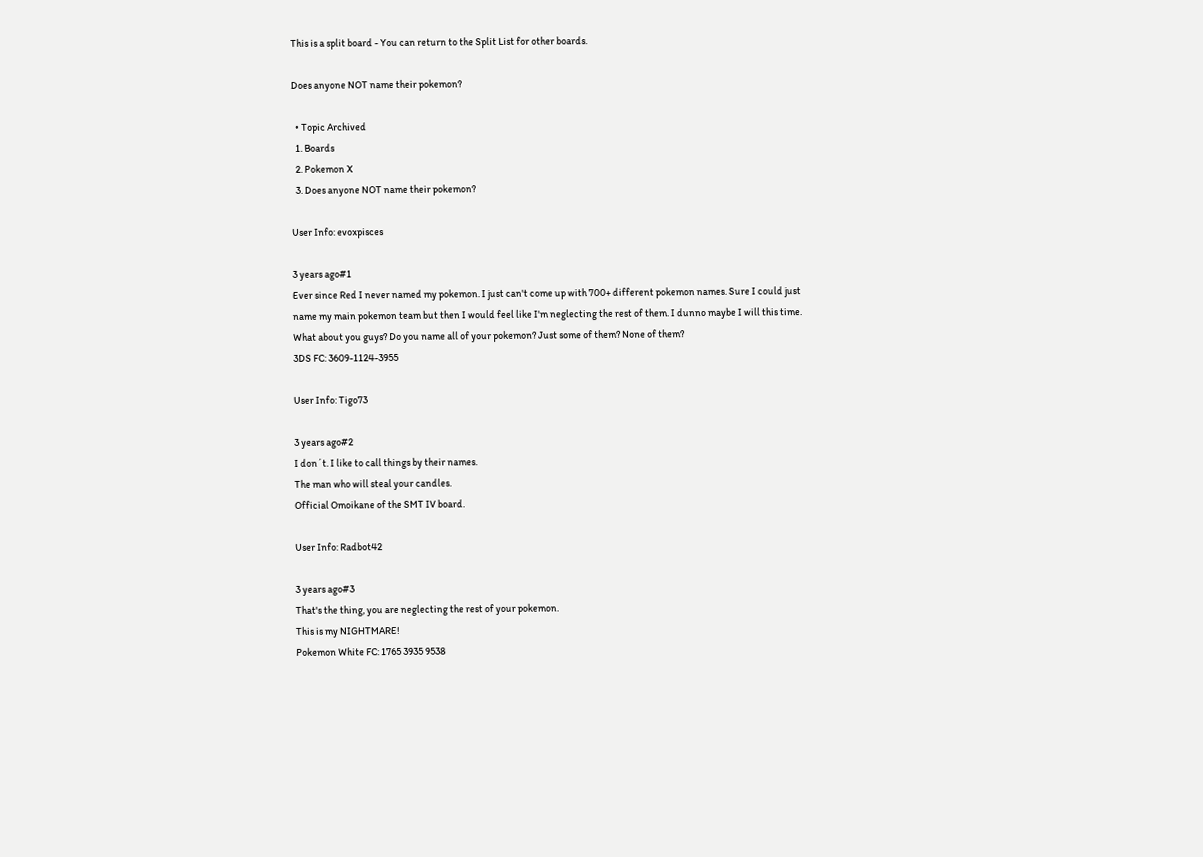This is a split board - You can return to the Split List for other boards.

Does anyone NOT name their pokemon?

  • Topic Archived
  1. Boards
  2. Pokemon X
  3. Does anyone NOT name their pokemon?

User Info: evoxpisces

3 years ago#1
Ever since Red I never named my pokemon. I just can't come up with 700+ different pokemon names. Sure I could just name my main pokemon team but then I would feel like I'm neglecting the rest of them. I dunno maybe I will this time. What about you guys? Do you name all of your pokemon? Just some of them? None of them?
3DS FC: 3609-1124-3955

User Info: Tigo73

3 years ago#2
I don´t. I like to call things by their names.
The man who will steal your candles.
Official Omoikane of the SMT IV board.

User Info: Radbot42

3 years ago#3
That's the thing, you are neglecting the rest of your pokemon.
This is my NIGHTMARE!
Pokemon White FC: 1765 3935 9538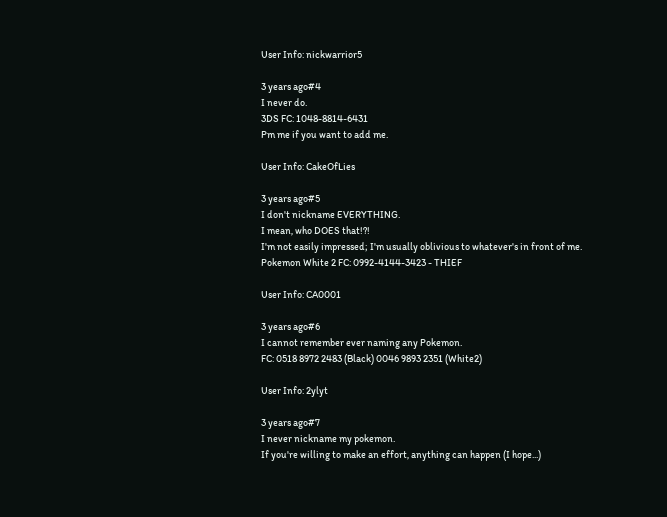User Info: nickwarrior5

3 years ago#4
I never do.
3DS FC: 1048-8814-6431
Pm me if you want to add me.

User Info: CakeOfLies

3 years ago#5
I don't nickname EVERYTHING.
I mean, who DOES that!?!
I'm not easily impressed; I'm usually oblivious to whatever's in front of me.
Pokemon White 2 FC: 0992-4144-3423 - THIEF

User Info: CA0001

3 years ago#6
I cannot remember ever naming any Pokemon.
FC: 0518 8972 2483 (Black) 0046 9893 2351 (White2)

User Info: 2ylyt

3 years ago#7
I never nickname my pokemon.
If you're willing to make an effort, anything can happen (I hope...)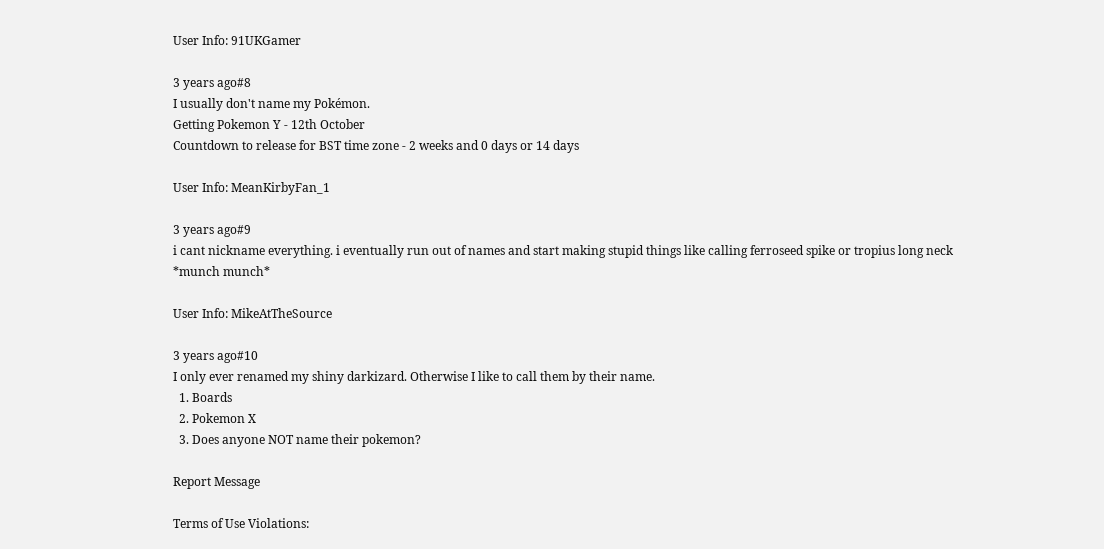User Info: 91UKGamer

3 years ago#8
I usually don't name my Pokémon.
Getting Pokemon Y - 12th October
Countdown to release for BST time zone - 2 weeks and 0 days or 14 days

User Info: MeanKirbyFan_1

3 years ago#9
i cant nickname everything. i eventually run out of names and start making stupid things like calling ferroseed spike or tropius long neck
*munch munch*

User Info: MikeAtTheSource

3 years ago#10
I only ever renamed my shiny darkizard. Otherwise I like to call them by their name.
  1. Boards
  2. Pokemon X
  3. Does anyone NOT name their pokemon?

Report Message

Terms of Use Violations: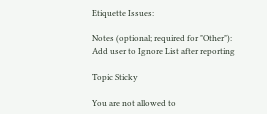Etiquette Issues:

Notes (optional; required for "Other"):
Add user to Ignore List after reporting

Topic Sticky

You are not allowed to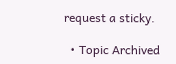request a sticky.

  • Topic Archived